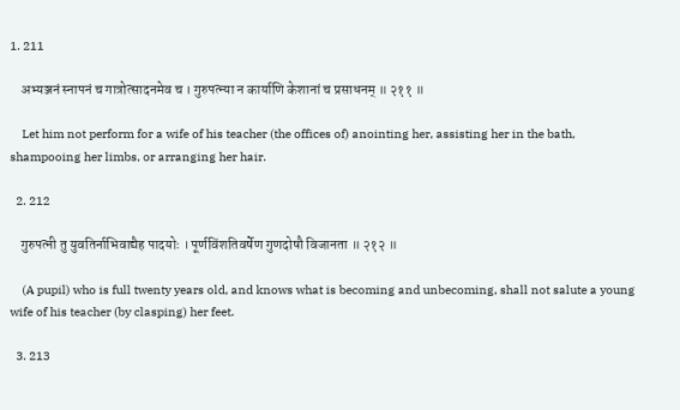1. 211

    अभ्यञ्जनं स्नापनं च गात्रोत्सादनमेव च । गुरुपत्न्या न कार्याणि केशानां च प्रसाधनम् ॥ २११ ॥

    Let him not perform for a wife of his teacher (the offices of) anointing her, assisting her in the bath, shampooing her limbs, or arranging her hair.

  2. 212

    गुरुपत्नी तु युवतिर्नाभिवाद्यैह पादयोः । पूर्णविंशतिवर्षेण गुणदोषौ विजानता ॥ २१२ ॥

    (A pupil) who is full twenty years old, and knows what is becoming and unbecoming, shall not salute a young wife of his teacher (by clasping) her feet.

  3. 213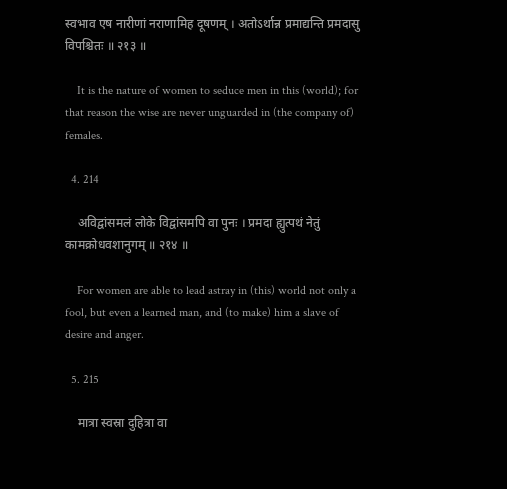स्वभाव एष नारीणां नराणामिह दूषणम् । अतोऽर्थान्न प्रमाद्यन्ति प्रमदासु विपश्चितः ॥ २१३ ॥

    It is the nature of women to seduce men in this (world); for that reason the wise are never unguarded in (the company of) females.

  4. 214

    अविद्वांसमलं लोके विद्वांसमपि वा पुनः । प्रमदा ह्युत्पथं नेतुं कामक्रोधवशानुगम् ॥ २१४ ॥

    For women are able to lead astray in (this) world not only a fool, but even a learned man, and (to make) him a slave of desire and anger.

  5. 215

    मात्रा स्वस्रा दुहित्रा वा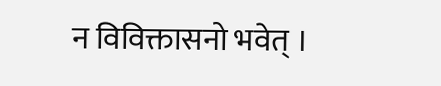न विविक्तासनो भवेत् ।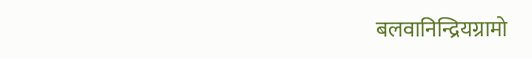बलवानिन्द्रियग्रामो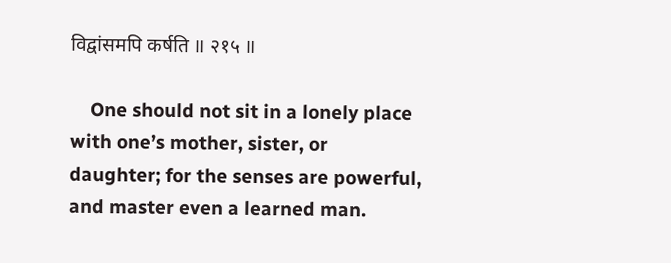विद्वांसमपि कर्षति ॥ २१५ ॥

    One should not sit in a lonely place with one’s mother, sister, or daughter; for the senses are powerful, and master even a learned man.